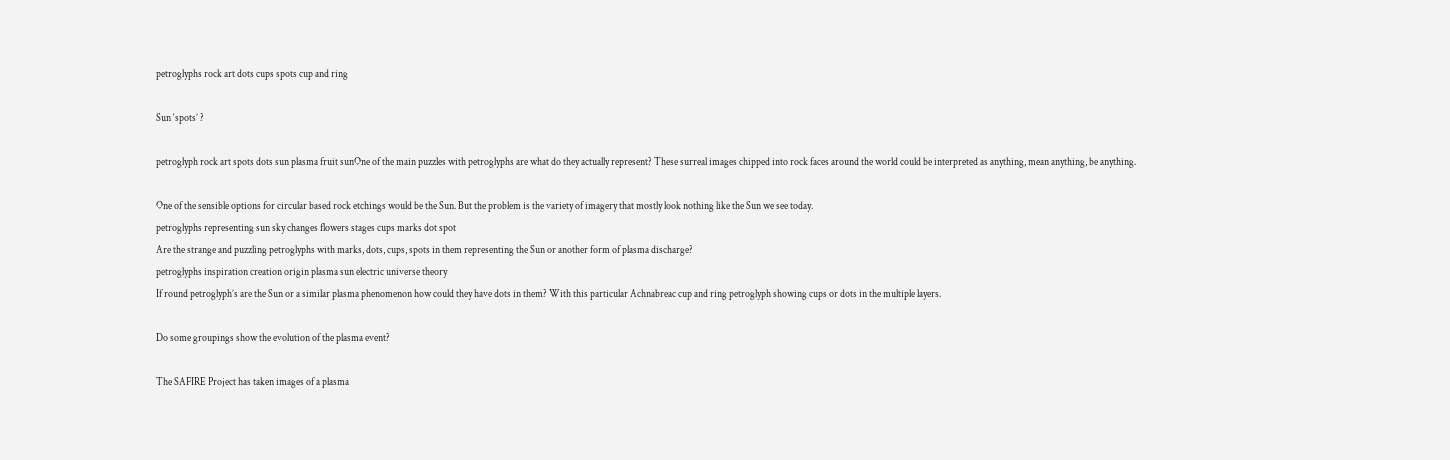petroglyphs rock art dots cups spots cup and ring

Sun ‘spots’ ?

petroglyph rock art spots dots sun plasma fruit sunOne of the main puzzles with petroglyphs are what do they actually represent? These surreal images chipped into rock faces around the world could be interpreted as anything, mean anything, be anything.

One of the sensible options for circular based rock etchings would be the Sun. But the problem is the variety of imagery that mostly look nothing like the Sun we see today.
petroglyphs representing sun sky changes flowers stages cups marks dot spot
Are the strange and puzzling petroglyphs with marks, dots, cups, spots in them representing the Sun or another form of plasma discharge?
petroglyphs inspiration creation origin plasma sun electric universe theory
If round petroglyph’s are the Sun or a similar plasma phenomenon how could they have dots in them? With this particular Achnabreac cup and ring petroglyph showing cups or dots in the multiple layers.

Do some groupings show the evolution of the plasma event?

The SAFIRE Project has taken images of a plasma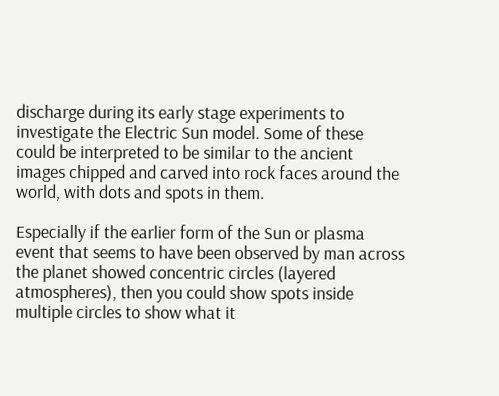discharge during its early stage experiments to investigate the Electric Sun model. Some of these could be interpreted to be similar to the ancient images chipped and carved into rock faces around the world, with dots and spots in them.

Especially if the earlier form of the Sun or plasma event that seems to have been observed by man across the planet showed concentric circles (layered atmospheres), then you could show spots inside multiple circles to show what it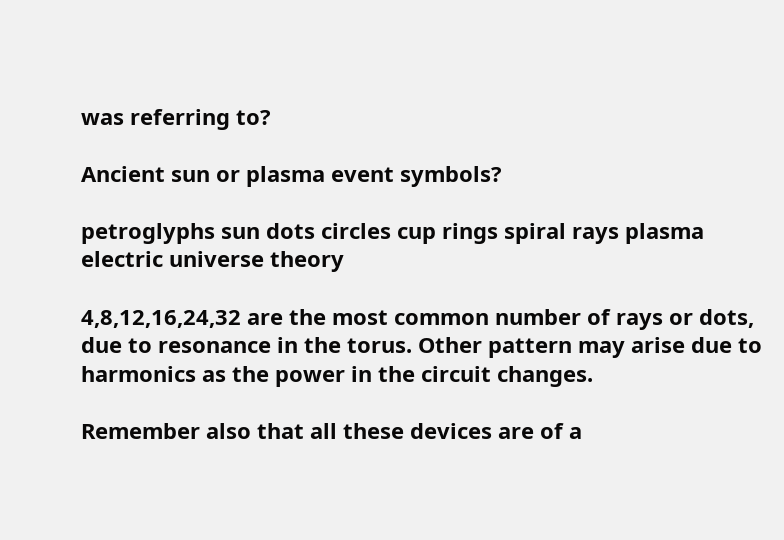was referring to?

Ancient sun or plasma event symbols?

petroglyphs sun dots circles cup rings spiral rays plasma electric universe theory

4,8,12,16,24,32 are the most common number of rays or dots, due to resonance in the torus. Other pattern may arise due to harmonics as the power in the circuit changes.

Remember also that all these devices are of a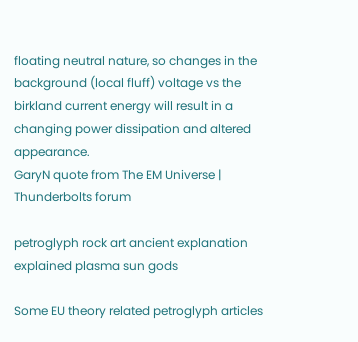floating neutral nature, so changes in the background (local fluff) voltage vs the birkland current energy will result in a changing power dissipation and altered appearance.
GaryN quote from The EM Universe | Thunderbolts forum

petroglyph rock art ancient explanation explained plasma sun gods

Some EU theory related petroglyph articles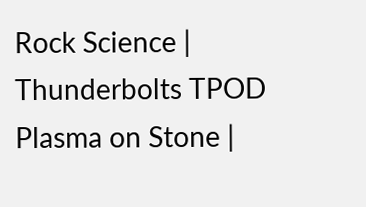Rock Science | Thunderbolts TPOD
Plasma on Stone |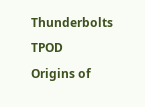Thunderbolts TPOD
Origins of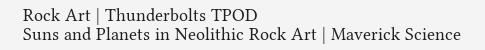Rock Art | Thunderbolts TPOD
Suns and Planets in Neolithic Rock Art | Maverick Science